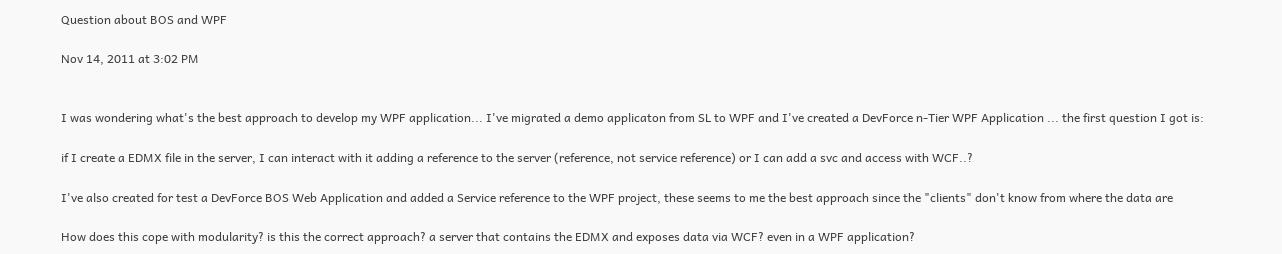Question about BOS and WPF

Nov 14, 2011 at 3:02 PM


I was wondering what's the best approach to develop my WPF application... I've migrated a demo applicaton from SL to WPF and I've created a DevForce n-Tier WPF Application ... the first question I got is:

if I create a EDMX file in the server, I can interact with it adding a reference to the server (reference, not service reference) or I can add a svc and access with WCF..?

I've also created for test a DevForce BOS Web Application and added a Service reference to the WPF project, these seems to me the best approach since the "clients" don't know from where the data are

How does this cope with modularity? is this the correct approach? a server that contains the EDMX and exposes data via WCF? even in a WPF application?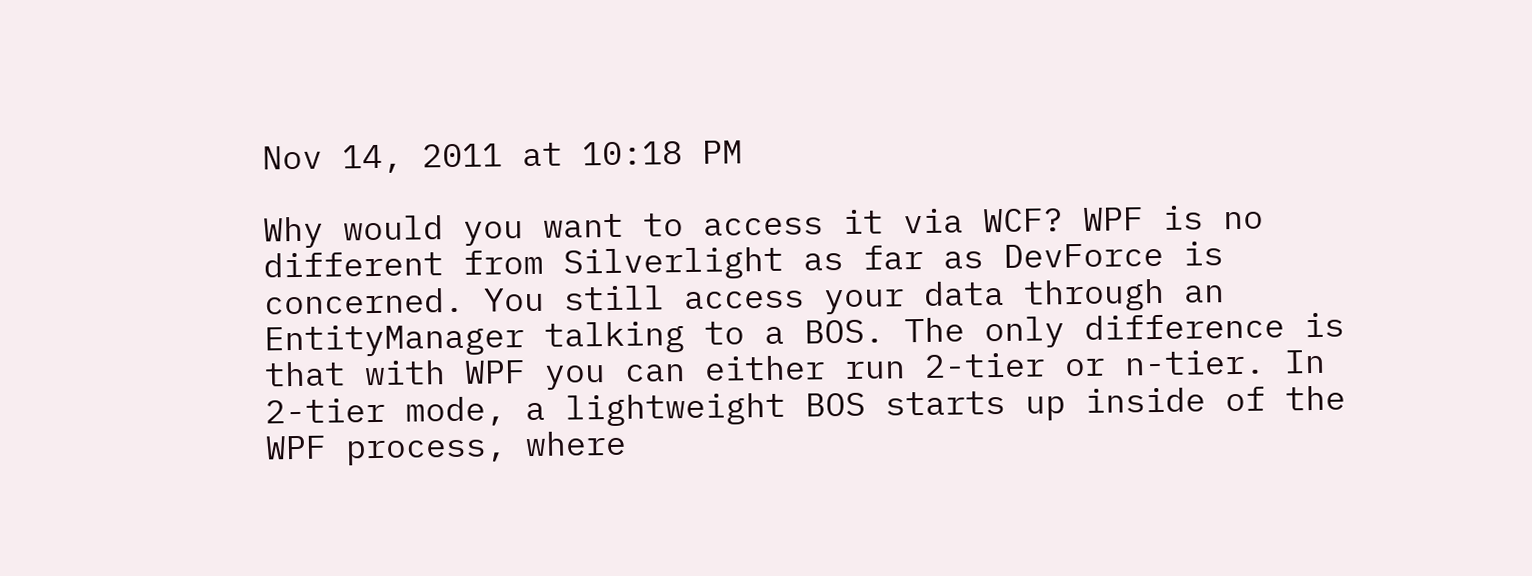Nov 14, 2011 at 10:18 PM

Why would you want to access it via WCF? WPF is no different from Silverlight as far as DevForce is concerned. You still access your data through an EntityManager talking to a BOS. The only difference is that with WPF you can either run 2-tier or n-tier. In 2-tier mode, a lightweight BOS starts up inside of the WPF process, where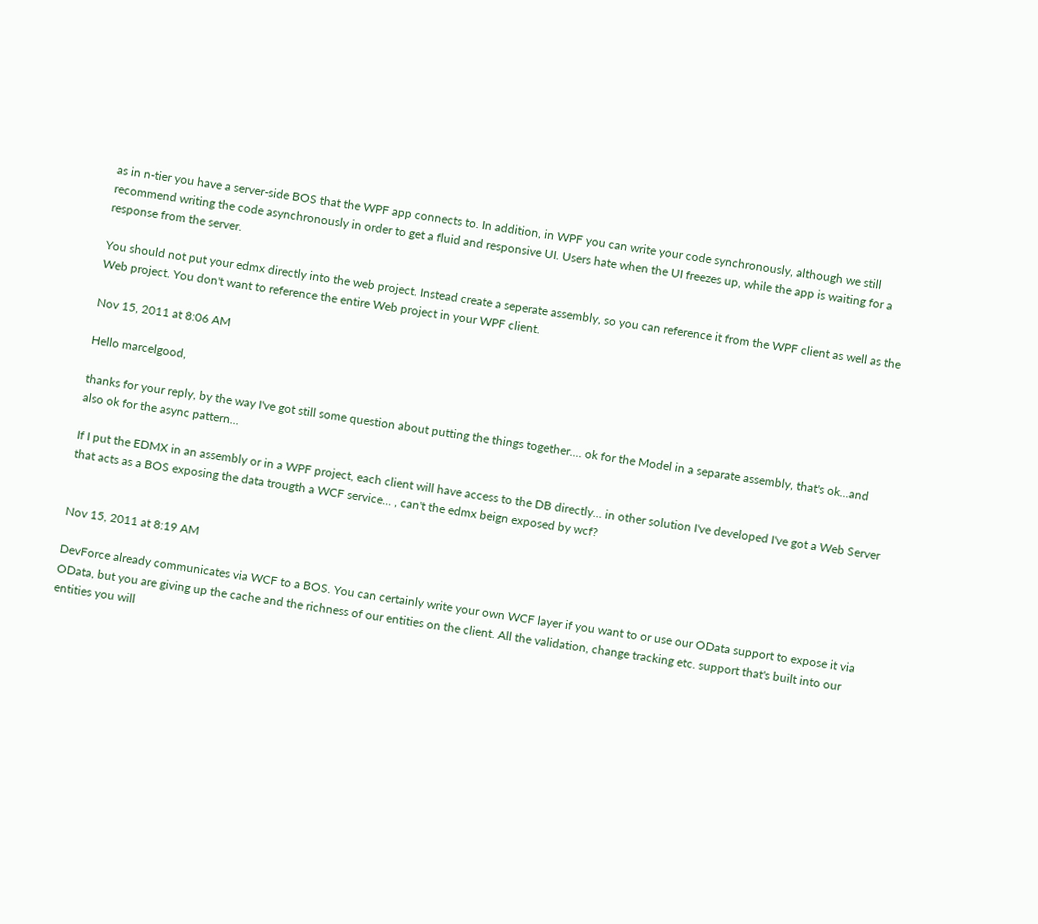as in n-tier you have a server-side BOS that the WPF app connects to. In addition, in WPF you can write your code synchronously, although we still recommend writing the code asynchronously in order to get a fluid and responsive UI. Users hate when the UI freezes up, while the app is waiting for a response from the server.

You should not put your edmx directly into the web project. Instead create a seperate assembly, so you can reference it from the WPF client as well as the Web project. You don't want to reference the entire Web project in your WPF client.

Nov 15, 2011 at 8:06 AM

Hello marcelgood,

thanks for your reply, by the way I've got still some question about putting the things together.... ok for the Model in a separate assembly, that's ok...and also ok for the async pattern...

If I put the EDMX in an assembly or in a WPF project, each client will have access to the DB directly... in other solution I've developed I've got a Web Server that acts as a BOS exposing the data trougth a WCF service... , can't the edmx beign exposed by wcf?


Nov 15, 2011 at 8:19 AM

DevForce already communicates via WCF to a BOS. You can certainly write your own WCF layer if you want to or use our OData support to expose it via OData, but you are giving up the cache and the richness of our entities on the client. All the validation, change tracking etc. support that's built into our entities you will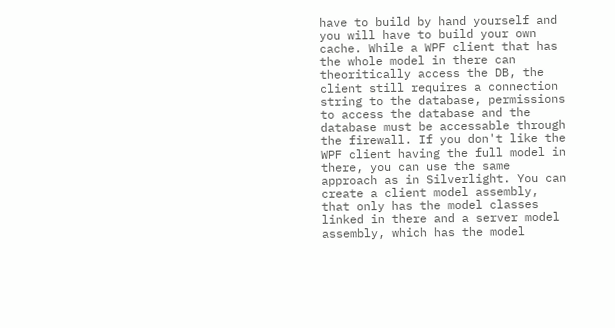have to build by hand yourself and you will have to build your own cache. While a WPF client that has the whole model in there can theoritically access the DB, the client still requires a connection string to the database, permissions to access the database and the database must be accessable through the firewall. If you don't like the WPF client having the full model in there, you can use the same approach as in Silverlight. You can create a client model assembly, that only has the model classes linked in there and a server model assembly, which has the model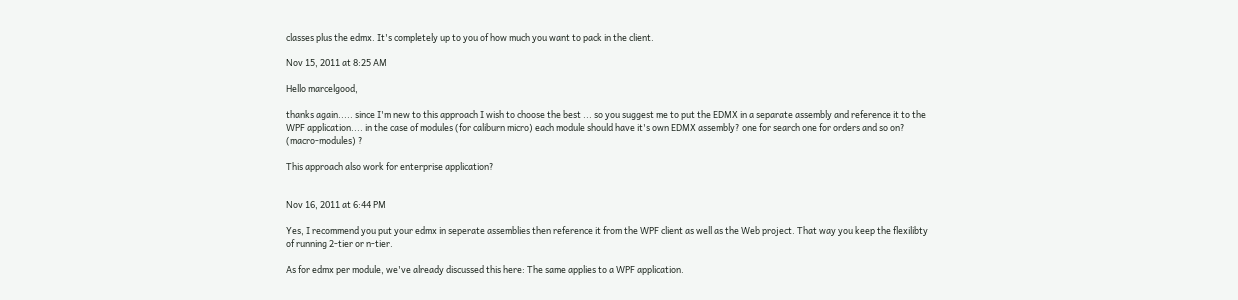classes plus the edmx. It's completely up to you of how much you want to pack in the client.

Nov 15, 2011 at 8:25 AM

Hello marcelgood,

thanks again..... since I'm new to this approach I wish to choose the best ... so you suggest me to put the EDMX in a separate assembly and reference it to the WPF application.... in the case of modules (for caliburn micro) each module should have it's own EDMX assembly? one for search one for orders and so on? (macro-modules) ?

This approach also work for enterprise application?


Nov 16, 2011 at 6:44 PM

Yes, I recommend you put your edmx in seperate assemblies then reference it from the WPF client as well as the Web project. That way you keep the flexilibty of running 2-tier or n-tier.

As for edmx per module, we've already discussed this here: The same applies to a WPF application.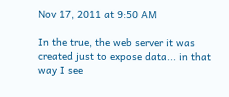Nov 17, 2011 at 9:50 AM

In the true, the web server it was created just to expose data... in that way I see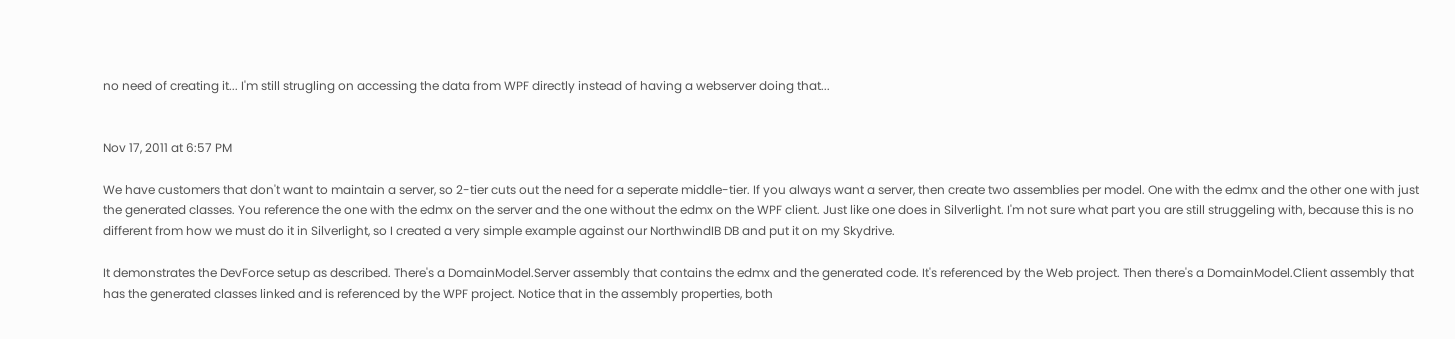no need of creating it... I'm still strugling on accessing the data from WPF directly instead of having a webserver doing that...


Nov 17, 2011 at 6:57 PM

We have customers that don't want to maintain a server, so 2-tier cuts out the need for a seperate middle-tier. If you always want a server, then create two assemblies per model. One with the edmx and the other one with just the generated classes. You reference the one with the edmx on the server and the one without the edmx on the WPF client. Just like one does in Silverlight. I'm not sure what part you are still struggeling with, because this is no different from how we must do it in Silverlight, so I created a very simple example against our NorthwindIB DB and put it on my Skydrive.

It demonstrates the DevForce setup as described. There's a DomainModel.Server assembly that contains the edmx and the generated code. It's referenced by the Web project. Then there's a DomainModel.Client assembly that has the generated classes linked and is referenced by the WPF project. Notice that in the assembly properties, both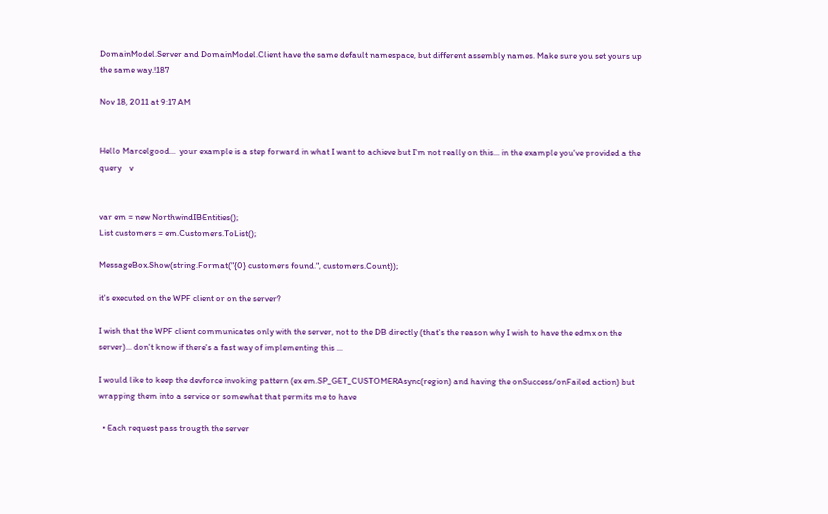DomainModel.Server and DomainModel.Client have the same default namespace, but different assembly names. Make sure you set yours up the same way.!187

Nov 18, 2011 at 9:17 AM


Hello Marcelgood...  your example is a step forward in what I want to achieve but I'm not really on this... in the example you've provided a the query    v


var em = new NorthwindIBEntities();
List customers = em.Customers.ToList();

MessageBox.Show(string.Format("{0} customers found.", customers.Count));

it's executed on the WPF client or on the server?

I wish that the WPF client communicates only with the server, not to the DB directly (that's the reason why I wish to have the edmx on the server)... don't know if there's a fast way of implementing this ...

I would like to keep the devforce invoking pattern (ex em.SP_GET_CUSTOMERAsync(region) and having the onSuccess/onFailed action) but wrapping them into a service or somewhat that permits me to have

  • Each request pass trougth the server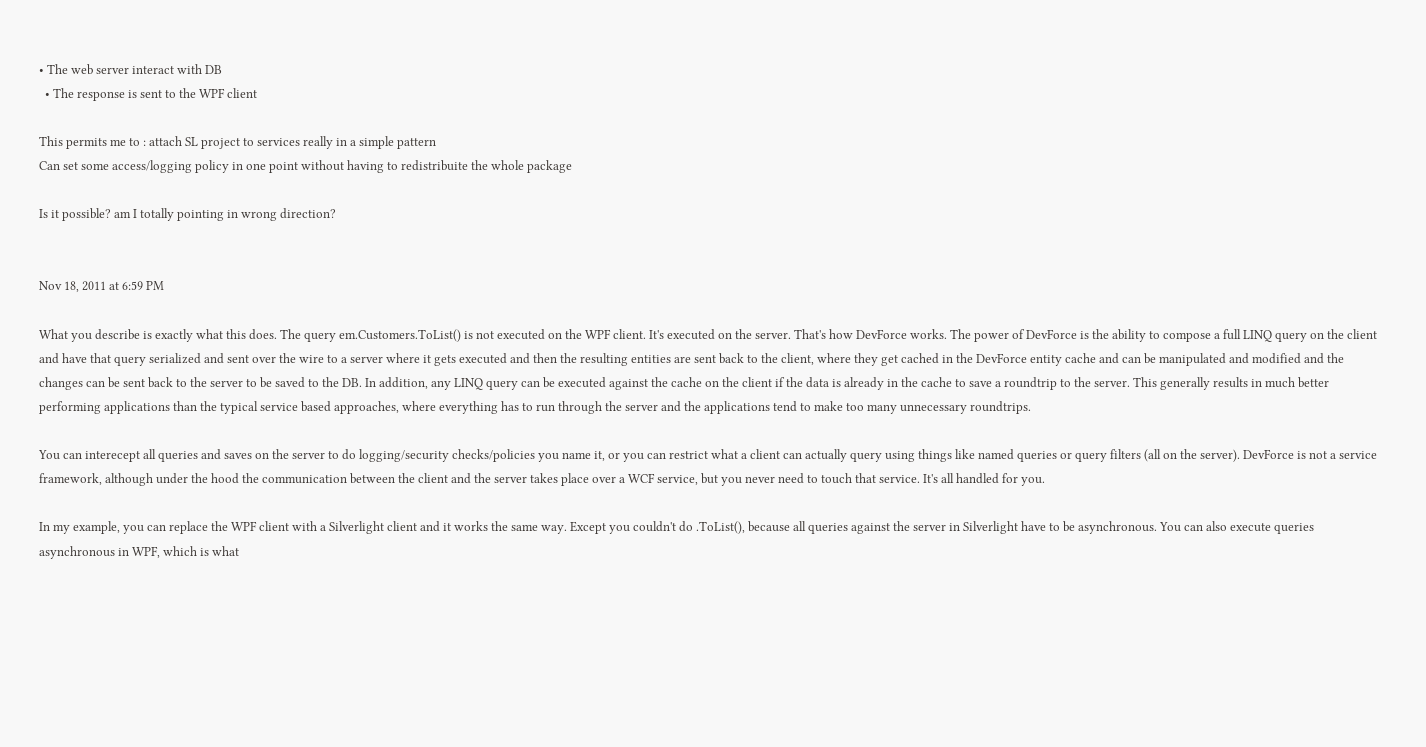• The web server interact with DB
  • The response is sent to the WPF client

This permits me to : attach SL project to services really in a simple pattern
Can set some access/logging policy in one point without having to redistribuite the whole package

Is it possible? am I totally pointing in wrong direction?


Nov 18, 2011 at 6:59 PM

What you describe is exactly what this does. The query em.Customers.ToList() is not executed on the WPF client. It's executed on the server. That's how DevForce works. The power of DevForce is the ability to compose a full LINQ query on the client and have that query serialized and sent over the wire to a server where it gets executed and then the resulting entities are sent back to the client, where they get cached in the DevForce entity cache and can be manipulated and modified and the changes can be sent back to the server to be saved to the DB. In addition, any LINQ query can be executed against the cache on the client if the data is already in the cache to save a roundtrip to the server. This generally results in much better performing applications than the typical service based approaches, where everything has to run through the server and the applications tend to make too many unnecessary roundtrips.

You can interecept all queries and saves on the server to do logging/security checks/policies you name it, or you can restrict what a client can actually query using things like named queries or query filters (all on the server). DevForce is not a service framework, although under the hood the communication between the client and the server takes place over a WCF service, but you never need to touch that service. It's all handled for you.

In my example, you can replace the WPF client with a Silverlight client and it works the same way. Except you couldn't do .ToList(), because all queries against the server in Silverlight have to be asynchronous. You can also execute queries asynchronous in WPF, which is what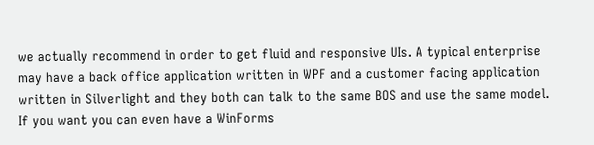we actually recommend in order to get fluid and responsive UIs. A typical enterprise may have a back office application written in WPF and a customer facing application written in Silverlight and they both can talk to the same BOS and use the same model. If you want you can even have a WinForms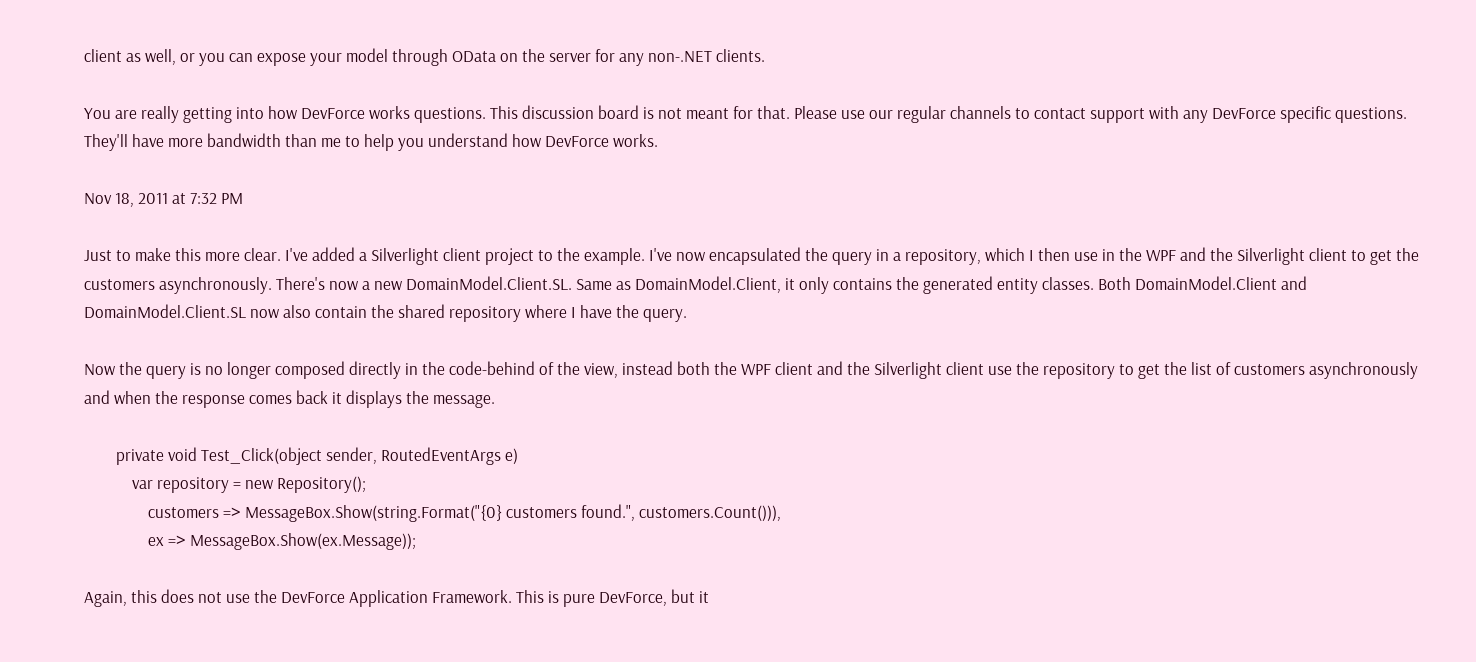client as well, or you can expose your model through OData on the server for any non-.NET clients.

You are really getting into how DevForce works questions. This discussion board is not meant for that. Please use our regular channels to contact support with any DevForce specific questions. They'll have more bandwidth than me to help you understand how DevForce works.

Nov 18, 2011 at 7:32 PM

Just to make this more clear. I've added a Silverlight client project to the example. I've now encapsulated the query in a repository, which I then use in the WPF and the Silverlight client to get the customers asynchronously. There's now a new DomainModel.Client.SL. Same as DomainModel.Client, it only contains the generated entity classes. Both DomainModel.Client and DomainModel.Client.SL now also contain the shared repository where I have the query.

Now the query is no longer composed directly in the code-behind of the view, instead both the WPF client and the Silverlight client use the repository to get the list of customers asynchronously and when the response comes back it displays the message.

        private void Test_Click(object sender, RoutedEventArgs e)
            var repository = new Repository();
                customers => MessageBox.Show(string.Format("{0} customers found.", customers.Count())),
                ex => MessageBox.Show(ex.Message));

Again, this does not use the DevForce Application Framework. This is pure DevForce, but it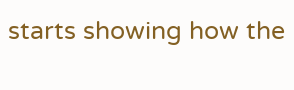starts showing how the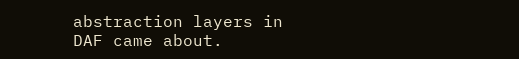abstraction layers in DAF came about.